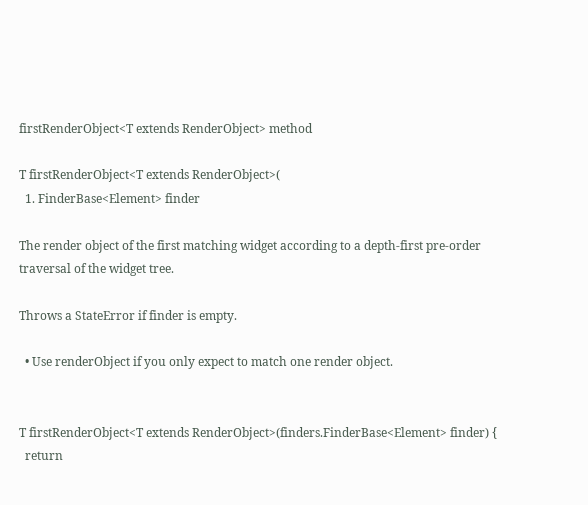firstRenderObject<T extends RenderObject> method

T firstRenderObject<T extends RenderObject>(
  1. FinderBase<Element> finder

The render object of the first matching widget according to a depth-first pre-order traversal of the widget tree.

Throws a StateError if finder is empty.

  • Use renderObject if you only expect to match one render object.


T firstRenderObject<T extends RenderObject>(finders.FinderBase<Element> finder) {
  return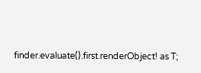finder.evaluate().first.renderObject! as T;